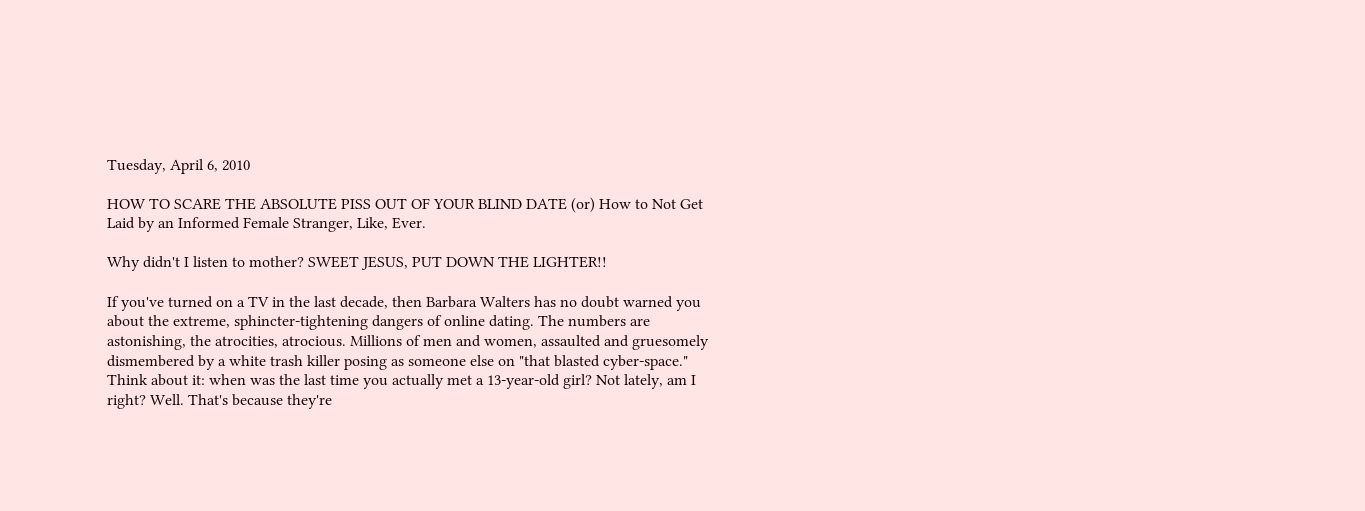Tuesday, April 6, 2010

HOW TO SCARE THE ABSOLUTE PISS OUT OF YOUR BLIND DATE (or) How to Not Get Laid by an Informed Female Stranger, Like, Ever.

Why didn't I listen to mother? SWEET JESUS, PUT DOWN THE LIGHTER!!

If you've turned on a TV in the last decade, then Barbara Walters has no doubt warned you about the extreme, sphincter-tightening dangers of online dating. The numbers are astonishing, the atrocities, atrocious. Millions of men and women, assaulted and gruesomely dismembered by a white trash killer posing as someone else on "that blasted cyber-space." Think about it: when was the last time you actually met a 13-year-old girl? Not lately, am I right? Well. That's because they're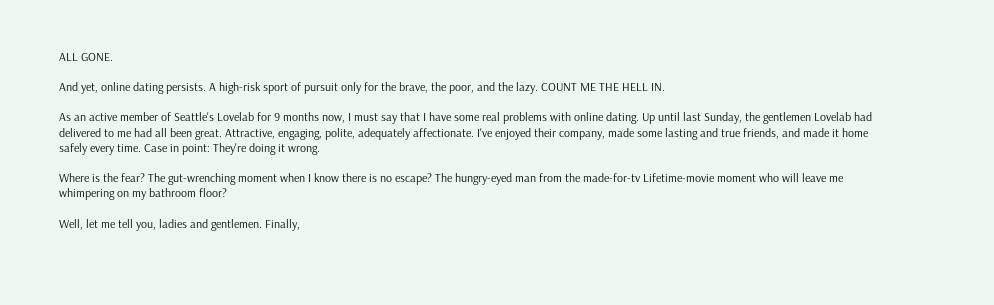ALL GONE.

And yet, online dating persists. A high-risk sport of pursuit only for the brave, the poor, and the lazy. COUNT ME THE HELL IN.

As an active member of Seattle's Lovelab for 9 months now, I must say that I have some real problems with online dating. Up until last Sunday, the gentlemen Lovelab had delivered to me had all been great. Attractive, engaging, polite, adequately affectionate. I've enjoyed their company, made some lasting and true friends, and made it home safely every time. Case in point: They're doing it wrong.

Where is the fear? The gut-wrenching moment when I know there is no escape? The hungry-eyed man from the made-for-tv Lifetime-movie moment who will leave me whimpering on my bathroom floor?

Well, let me tell you, ladies and gentlemen. Finally,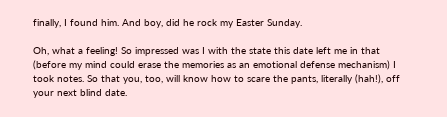finally, I found him. And boy, did he rock my Easter Sunday.

Oh, what a feeling! So impressed was I with the state this date left me in that (before my mind could erase the memories as an emotional defense mechanism) I took notes. So that you, too, will know how to scare the pants, literally (hah!), off your next blind date.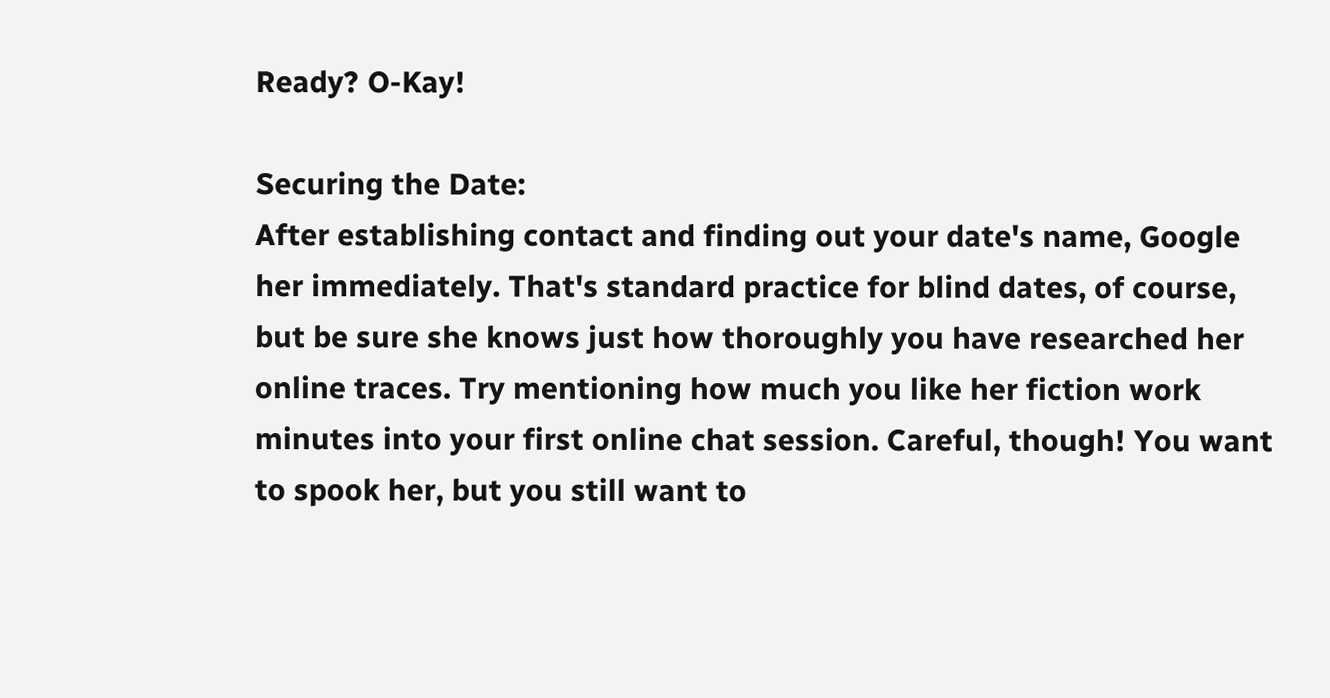Ready? O-Kay!

Securing the Date:
After establishing contact and finding out your date's name, Google her immediately. That's standard practice for blind dates, of course, but be sure she knows just how thoroughly you have researched her online traces. Try mentioning how much you like her fiction work minutes into your first online chat session. Careful, though! You want to spook her, but you still want to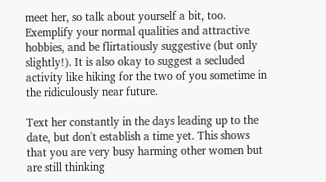meet her, so talk about yourself a bit, too. Exemplify your normal qualities and attractive hobbies, and be flirtatiously suggestive (but only slightly!). It is also okay to suggest a secluded activity like hiking for the two of you sometime in the ridiculously near future.

Text her constantly in the days leading up to the date, but don't establish a time yet. This shows that you are very busy harming other women but are still thinking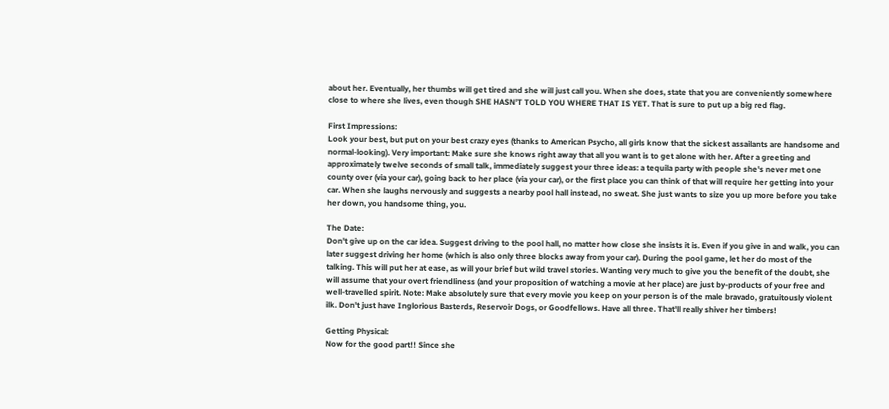about her. Eventually, her thumbs will get tired and she will just call you. When she does, state that you are conveniently somewhere close to where she lives, even though SHE HASN'T TOLD YOU WHERE THAT IS YET. That is sure to put up a big red flag.

First Impressions:
Look your best, but put on your best crazy eyes (thanks to American Psycho, all girls know that the sickest assailants are handsome and normal-looking). Very important: Make sure she knows right away that all you want is to get alone with her. After a greeting and approximately twelve seconds of small talk, immediately suggest your three ideas: a tequila party with people she's never met one county over (via your car), going back to her place (via your car), or the first place you can think of that will require her getting into your car. When she laughs nervously and suggests a nearby pool hall instead, no sweat. She just wants to size you up more before you take her down, you handsome thing, you.

The Date:
Don't give up on the car idea. Suggest driving to the pool hall, no matter how close she insists it is. Even if you give in and walk, you can later suggest driving her home (which is also only three blocks away from your car). During the pool game, let her do most of the talking. This will put her at ease, as will your brief but wild travel stories. Wanting very much to give you the benefit of the doubt, she will assume that your overt friendliness (and your proposition of watching a movie at her place) are just by-products of your free and well-travelled spirit. Note: Make absolutely sure that every movie you keep on your person is of the male bravado, gratuitously violent ilk. Don't just have Inglorious Basterds, Reservoir Dogs, or Goodfellows. Have all three. That'll really shiver her timbers!

Getting Physical:
Now for the good part!! Since she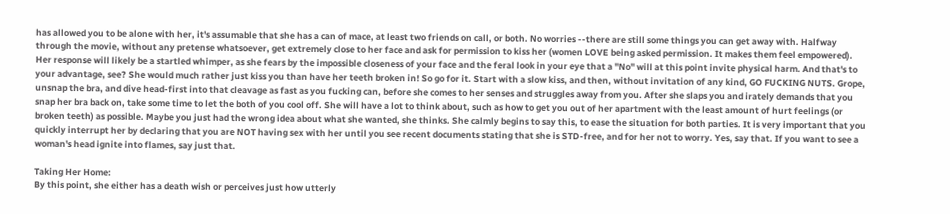has allowed you to be alone with her, it's assumable that she has a can of mace, at least two friends on call, or both. No worries --there are still some things you can get away with. Halfway through the movie, without any pretense whatsoever, get extremely close to her face and ask for permission to kiss her (women LOVE being asked permission. It makes them feel empowered). Her response will likely be a startled whimper, as she fears by the impossible closeness of your face and the feral look in your eye that a "No" will at this point invite physical harm. And that's to your advantage, see? She would much rather just kiss you than have her teeth broken in! So go for it. Start with a slow kiss, and then, without invitation of any kind, GO FUCKING NUTS. Grope, unsnap the bra, and dive head-first into that cleavage as fast as you fucking can, before she comes to her senses and struggles away from you. After she slaps you and irately demands that you snap her bra back on, take some time to let the both of you cool off. She will have a lot to think about, such as how to get you out of her apartment with the least amount of hurt feelings (or broken teeth) as possible. Maybe you just had the wrong idea about what she wanted, she thinks. She calmly begins to say this, to ease the situation for both parties. It is very important that you quickly interrupt her by declaring that you are NOT having sex with her until you see recent documents stating that she is STD-free, and for her not to worry. Yes, say that. If you want to see a woman's head ignite into flames, say just that.

Taking Her Home:
By this point, she either has a death wish or perceives just how utterly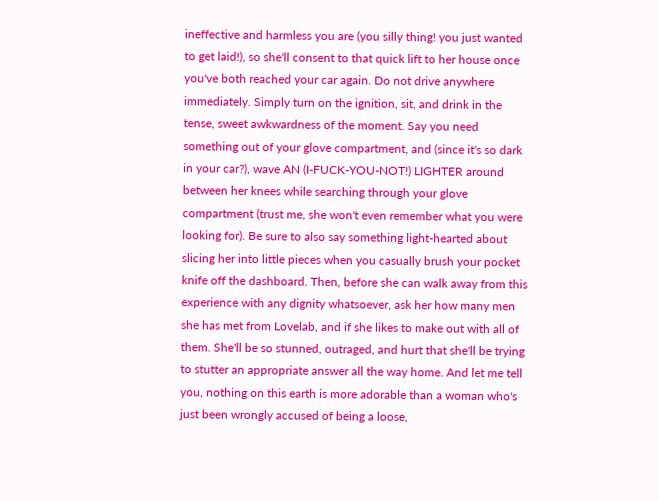ineffective and harmless you are (you silly thing! you just wanted to get laid!), so she'll consent to that quick lift to her house once you've both reached your car again. Do not drive anywhere immediately. Simply turn on the ignition, sit, and drink in the tense, sweet awkwardness of the moment. Say you need something out of your glove compartment, and (since it's so dark in your car?), wave AN (I-FUCK-YOU-NOT!) LIGHTER around between her knees while searching through your glove compartment (trust me, she won't even remember what you were looking for). Be sure to also say something light-hearted about slicing her into little pieces when you casually brush your pocket knife off the dashboard. Then, before she can walk away from this experience with any dignity whatsoever, ask her how many men she has met from Lovelab, and if she likes to make out with all of them. She'll be so stunned, outraged, and hurt that she'll be trying to stutter an appropriate answer all the way home. And let me tell you, nothing on this earth is more adorable than a woman who's just been wrongly accused of being a loose,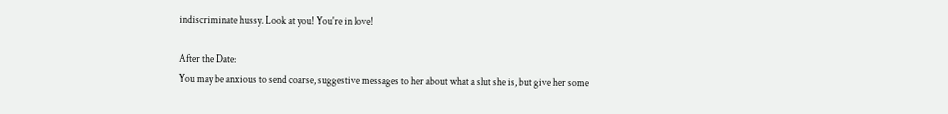indiscriminate hussy. Look at you! You're in love!

After the Date:
You may be anxious to send coarse, suggestive messages to her about what a slut she is, but give her some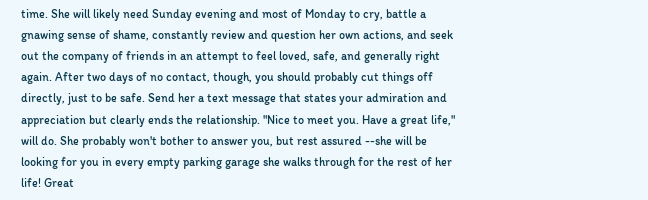time. She will likely need Sunday evening and most of Monday to cry, battle a gnawing sense of shame, constantly review and question her own actions, and seek out the company of friends in an attempt to feel loved, safe, and generally right again. After two days of no contact, though, you should probably cut things off directly, just to be safe. Send her a text message that states your admiration and appreciation but clearly ends the relationship. "Nice to meet you. Have a great life," will do. She probably won't bother to answer you, but rest assured --she will be looking for you in every empty parking garage she walks through for the rest of her life! Great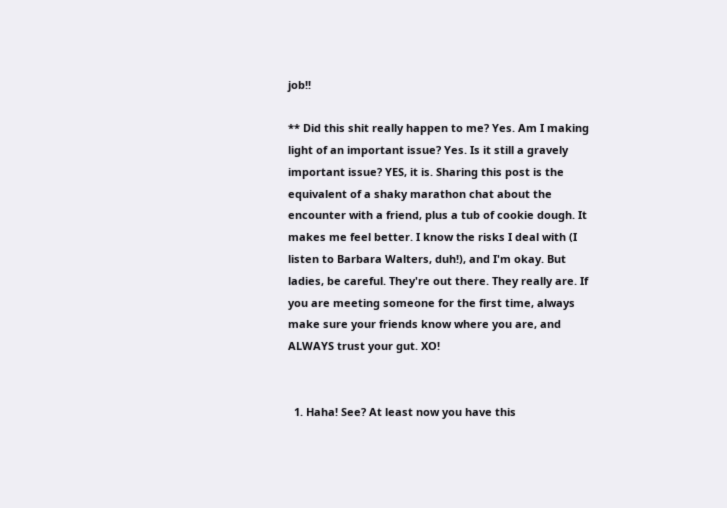job!!

** Did this shit really happen to me? Yes. Am I making light of an important issue? Yes. Is it still a gravely important issue? YES, it is. Sharing this post is the equivalent of a shaky marathon chat about the encounter with a friend, plus a tub of cookie dough. It makes me feel better. I know the risks I deal with (I listen to Barbara Walters, duh!), and I'm okay. But ladies, be careful. They're out there. They really are. If you are meeting someone for the first time, always make sure your friends know where you are, and ALWAYS trust your gut. XO!


  1. Haha! See? At least now you have this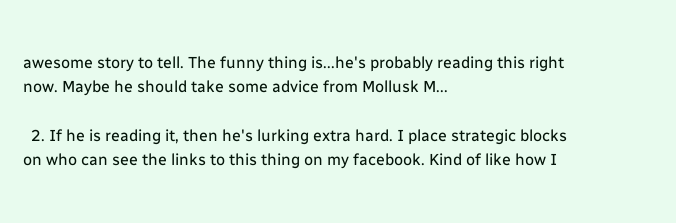awesome story to tell. The funny thing is...he's probably reading this right now. Maybe he should take some advice from Mollusk M...

  2. If he is reading it, then he's lurking extra hard. I place strategic blocks on who can see the links to this thing on my facebook. Kind of like how I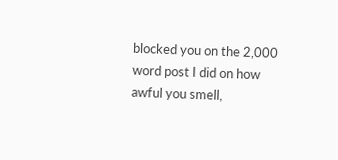blocked you on the 2,000 word post I did on how awful you smell,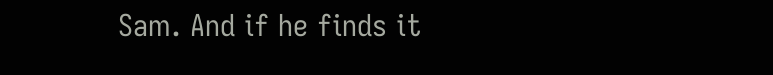Sam. And if he finds it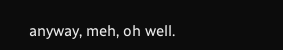anyway, meh, oh well.